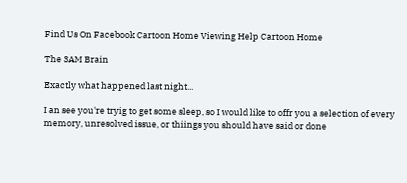Find Us On Facebook Cartoon Home Viewing Help Cartoon Home

The 3AM Brain

Exactly what happened last night...

I an see you're tryig to get some sleep, so I would like to offr you a selection of every memory, unresolved issue, or thiings you should have said or done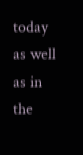today as well as in the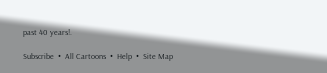past 40 years!.

Subscribe  •  All Cartoons  •  Help  •  Site Map